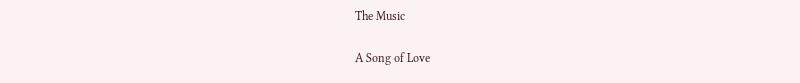The Music

A Song of Love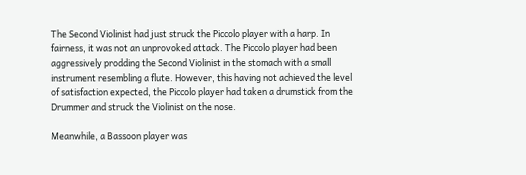The Second Violinist had just struck the Piccolo player with a harp. In fairness, it was not an unprovoked attack. The Piccolo player had been aggressively prodding the Second Violinist in the stomach with a small instrument resembling a flute. However, this having not achieved the level of satisfaction expected, the Piccolo player had taken a drumstick from the Drummer and struck the Violinist on the nose.

Meanwhile, a Bassoon player was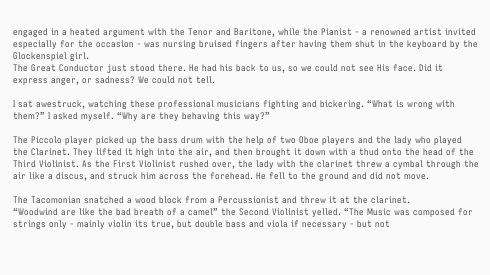engaged in a heated argument with the Tenor and Baritone, while the Pianist - a renowned artist invited especially for the occasion - was nursing bruised fingers after having them shut in the keyboard by the Glockenspiel girl.
The Great Conductor just stood there. He had his back to us, so we could not see His face. Did it express anger, or sadness? We could not tell.

I sat awestruck, watching these professional musicians fighting and bickering. “What is wrong with them?” I asked myself. “Why are they behaving this way?”

The Piccolo player picked up the bass drum with the help of two Oboe players and the lady who played the Clarinet. They lifted it high into the air, and then brought it down with a thud onto the head of the Third Violinist. As the First Violinist rushed over, the lady with the clarinet threw a cymbal through the air like a discus, and struck him across the forehead. He fell to the ground and did not move.

The Tacomonian snatched a wood block from a Percussionist and threw it at the clarinet.
“Woodwind are like the bad breath of a camel” the Second Violinist yelled. “The Music was composed for strings only - mainly violin its true, but double bass and viola if necessary - but not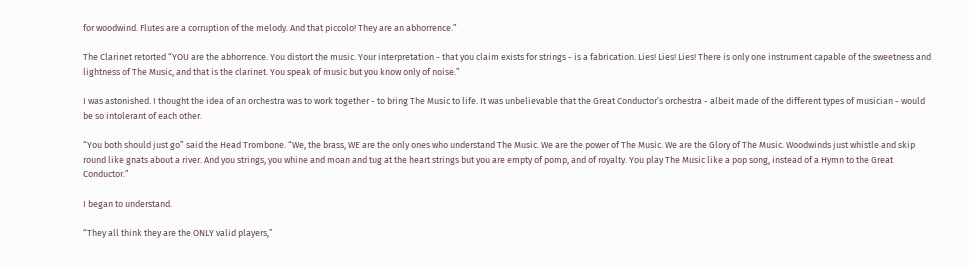for woodwind. Flutes are a corruption of the melody. And that piccolo! They are an abhorrence.”

The Clarinet retorted “YOU are the abhorrence. You distort the music. Your interpretation - that you claim exists for strings - is a fabrication. Lies! Lies! Lies! There is only one instrument capable of the sweetness and lightness of The Music, and that is the clarinet. You speak of music but you know only of noise.”

I was astonished. I thought the idea of an orchestra was to work together - to bring The Music to life. It was unbelievable that the Great Conductor’s orchestra - albeit made of the different types of musician - would be so intolerant of each other.

“You both should just go” said the Head Trombone. “We, the brass, WE are the only ones who understand The Music. We are the power of The Music. We are the Glory of The Music. Woodwinds just whistle and skip round like gnats about a river. And you strings, you whine and moan and tug at the heart strings but you are empty of pomp, and of royalty. You play The Music like a pop song, instead of a Hymn to the Great Conductor.”

I began to understand.

“They all think they are the ONLY valid players,”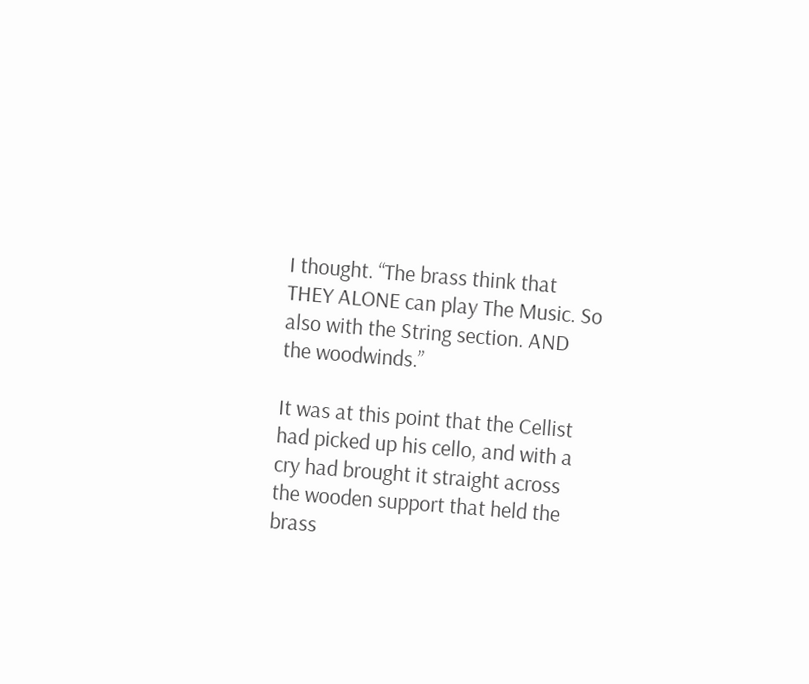I thought. “The brass think that THEY ALONE can play The Music. So also with the String section. AND the woodwinds.”

It was at this point that the Cellist had picked up his cello, and with a cry had brought it straight across the wooden support that held the brass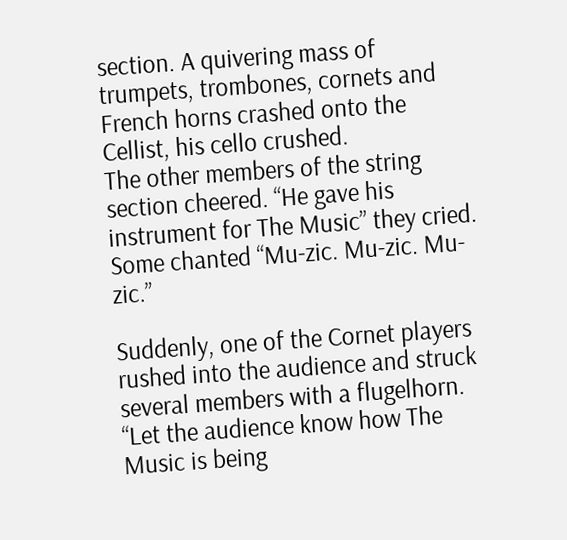section. A quivering mass of trumpets, trombones, cornets and French horns crashed onto the Cellist, his cello crushed.
The other members of the string section cheered. “He gave his instrument for The Music” they cried. Some chanted “Mu-zic. Mu-zic. Mu-zic.”

Suddenly, one of the Cornet players rushed into the audience and struck several members with a flugelhorn. “Let the audience know how The Music is being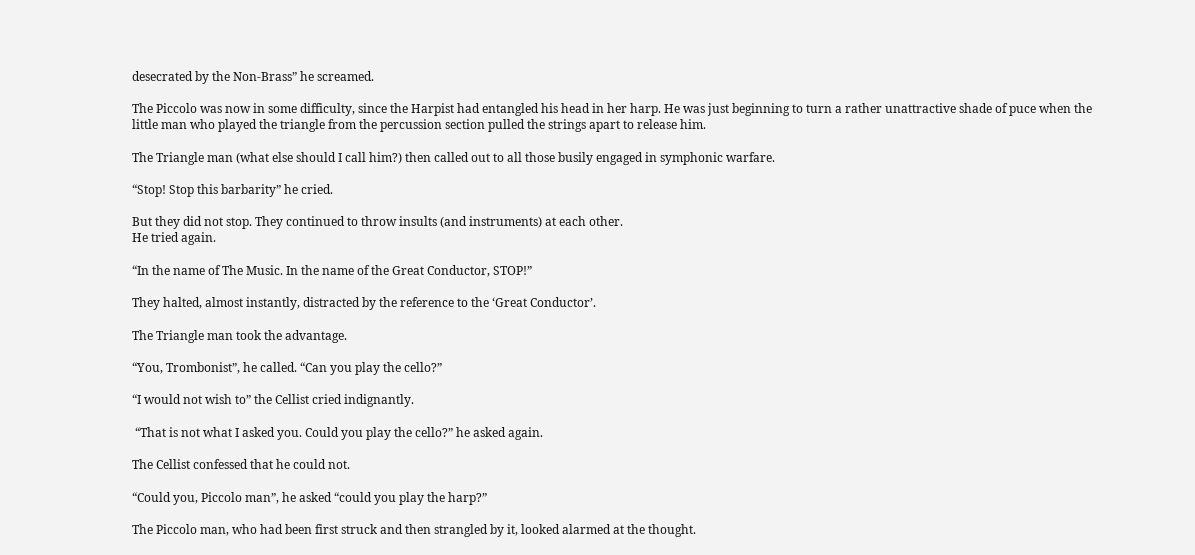desecrated by the Non-Brass” he screamed.

The Piccolo was now in some difficulty, since the Harpist had entangled his head in her harp. He was just beginning to turn a rather unattractive shade of puce when the little man who played the triangle from the percussion section pulled the strings apart to release him.

The Triangle man (what else should I call him?) then called out to all those busily engaged in symphonic warfare.

“Stop! Stop this barbarity” he cried.

But they did not stop. They continued to throw insults (and instruments) at each other.
He tried again.

“In the name of The Music. In the name of the Great Conductor, STOP!”

They halted, almost instantly, distracted by the reference to the ‘Great Conductor’.

The Triangle man took the advantage.

“You, Trombonist”, he called. “Can you play the cello?”

“I would not wish to” the Cellist cried indignantly.

 “That is not what I asked you. Could you play the cello?” he asked again.

The Cellist confessed that he could not.

“Could you, Piccolo man”, he asked “could you play the harp?”

The Piccolo man, who had been first struck and then strangled by it, looked alarmed at the thought.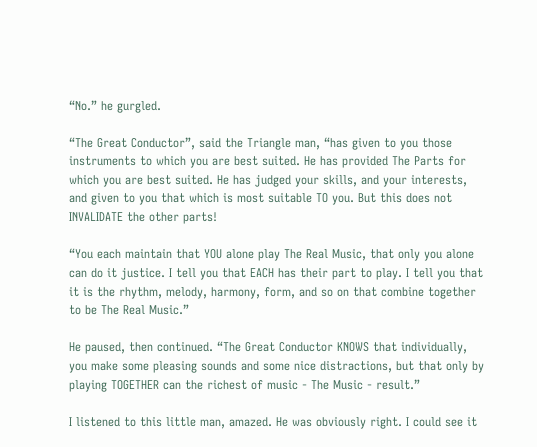“No.” he gurgled.

“The Great Conductor”, said the Triangle man, “has given to you those instruments to which you are best suited. He has provided The Parts for which you are best suited. He has judged your skills, and your interests, and given to you that which is most suitable TO you. But this does not INVALIDATE the other parts!

“You each maintain that YOU alone play The Real Music, that only you alone can do it justice. I tell you that EACH has their part to play. I tell you that it is the rhythm, melody, harmony, form, and so on that combine together to be The Real Music.”

He paused, then continued. “The Great Conductor KNOWS that individually, you make some pleasing sounds and some nice distractions, but that only by playing TOGETHER can the richest of music - The Music - result.”

I listened to this little man, amazed. He was obviously right. I could see it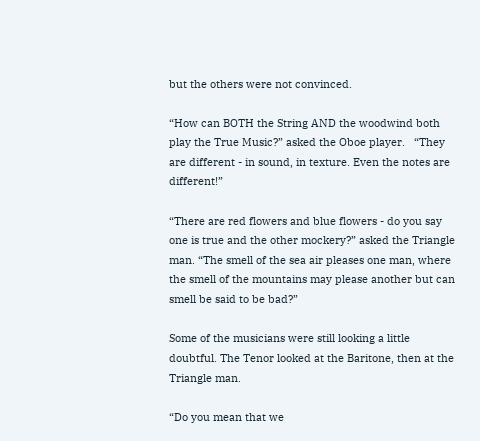but the others were not convinced.

“How can BOTH the String AND the woodwind both play the True Music?” asked the Oboe player.   “They are different - in sound, in texture. Even the notes are different!”

“There are red flowers and blue flowers - do you say one is true and the other mockery?” asked the Triangle man. “The smell of the sea air pleases one man, where the smell of the mountains may please another but can smell be said to be bad?”

Some of the musicians were still looking a little doubtful. The Tenor looked at the Baritone, then at the Triangle man.

“Do you mean that we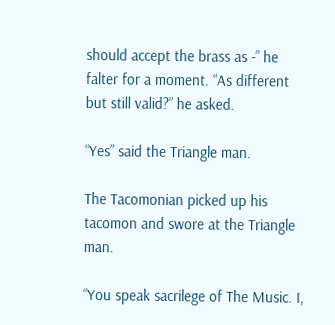should accept the brass as -” he falter for a moment. “As different but still valid?” he asked.

“Yes” said the Triangle man.

The Tacomonian picked up his tacomon and swore at the Triangle man.

“You speak sacrilege of The Music. I,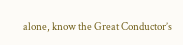alone, know the Great Conductor’s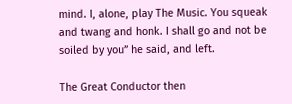mind. I, alone, play The Music. You squeak and twang and honk. I shall go and not be soiled by you” he said, and left.

The Great Conductor then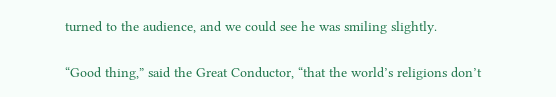turned to the audience, and we could see he was smiling slightly.

“Good thing,” said the Great Conductor, “that the world’s religions don’t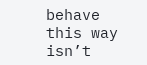behave this way isn’t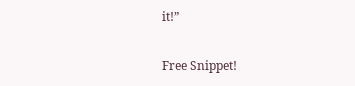it!”

Free Snippet!